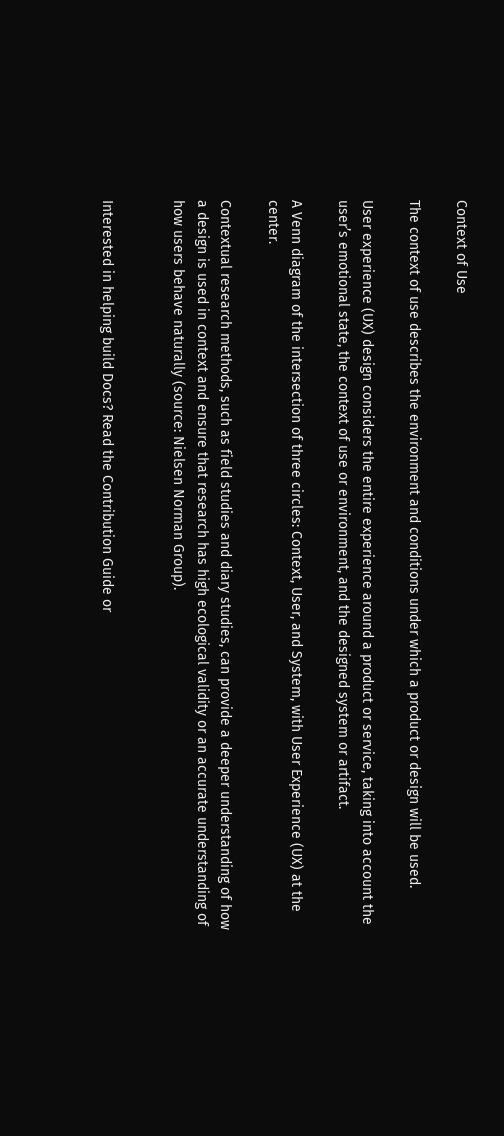Context of Use

The context of use describes the environment and conditions under which a product or design will be used.

User experience (UX) design considers the entire experience around a product or service, taking into account the user’s emotional state, the context of use or environment, and the designed system or artifact.

A Venn diagram of the intersection of three circles: Context, User, and System, with User Experience (UX) at the center.

Contextual research methods, such as field studies and diary studies, can provide a deeper understanding of how a design is used in context and ensure that research has high ecological validity or an accurate understanding of how users behave naturally (source: Nielsen Norman Group).


Interested in helping build Docs? Read the Contribution Guide or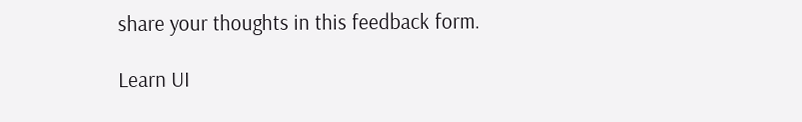share your thoughts in this feedback form.

Learn UI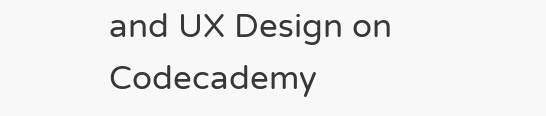and UX Design on Codecademy